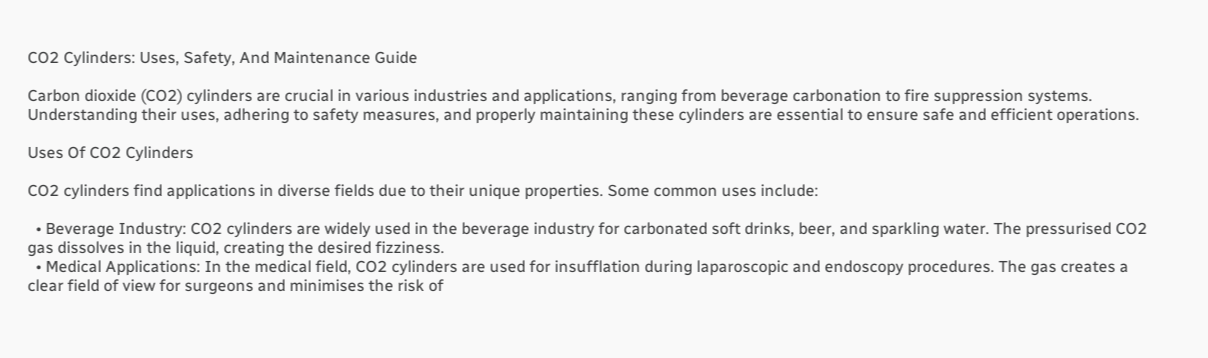CO2 Cylinders: Uses, Safety, And Maintenance Guide

Carbon dioxide (CO2) cylinders are crucial in various industries and applications, ranging from beverage carbonation to fire suppression systems. Understanding their uses, adhering to safety measures, and properly maintaining these cylinders are essential to ensure safe and efficient operations.

Uses Of CO2 Cylinders

CO2 cylinders find applications in diverse fields due to their unique properties. Some common uses include:

  • Beverage Industry: CO2 cylinders are widely used in the beverage industry for carbonated soft drinks, beer, and sparkling water. The pressurised CO2 gas dissolves in the liquid, creating the desired fizziness.
  • Medical Applications: In the medical field, CO2 cylinders are used for insufflation during laparoscopic and endoscopy procedures. The gas creates a clear field of view for surgeons and minimises the risk of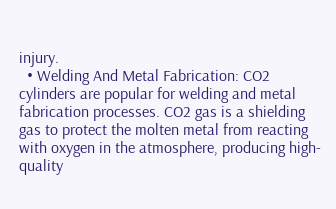injury.
  • Welding And Metal Fabrication: CO2 cylinders are popular for welding and metal fabrication processes. CO2 gas is a shielding gas to protect the molten metal from reacting with oxygen in the atmosphere, producing high-quality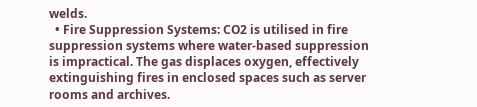welds.
  • Fire Suppression Systems: CO2 is utilised in fire suppression systems where water-based suppression is impractical. The gas displaces oxygen, effectively extinguishing fires in enclosed spaces such as server rooms and archives.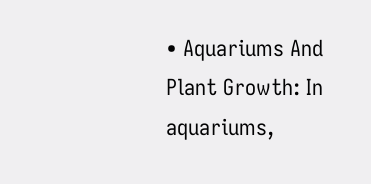• Aquariums And Plant Growth: In aquariums,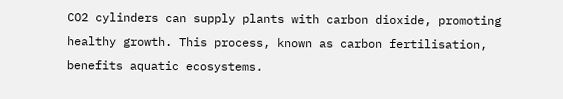CO2 cylinders can supply plants with carbon dioxide, promoting healthy growth. This process, known as carbon fertilisation, benefits aquatic ecosystems.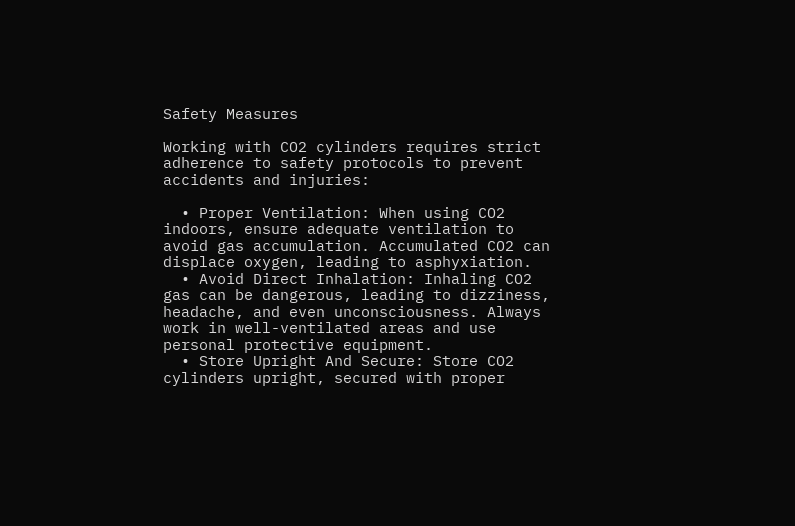Safety Measures

Working with CO2 cylinders requires strict adherence to safety protocols to prevent accidents and injuries:

  • Proper Ventilation: When using CO2 indoors, ensure adequate ventilation to avoid gas accumulation. Accumulated CO2 can displace oxygen, leading to asphyxiation.
  • Avoid Direct Inhalation: Inhaling CO2 gas can be dangerous, leading to dizziness, headache, and even unconsciousness. Always work in well-ventilated areas and use personal protective equipment.
  • Store Upright And Secure: Store CO2 cylinders upright, secured with proper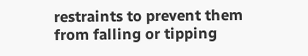restraints to prevent them from falling or tipping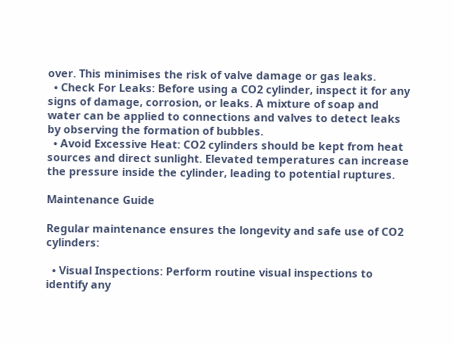over. This minimises the risk of valve damage or gas leaks.
  • Check For Leaks: Before using a CO2 cylinder, inspect it for any signs of damage, corrosion, or leaks. A mixture of soap and water can be applied to connections and valves to detect leaks by observing the formation of bubbles.
  • Avoid Excessive Heat: CO2 cylinders should be kept from heat sources and direct sunlight. Elevated temperatures can increase the pressure inside the cylinder, leading to potential ruptures.

Maintenance Guide

Regular maintenance ensures the longevity and safe use of CO2 cylinders:

  • Visual Inspections: Perform routine visual inspections to identify any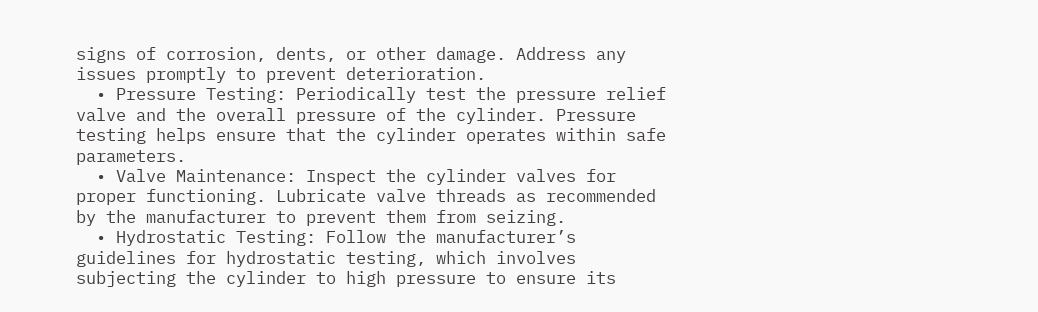signs of corrosion, dents, or other damage. Address any issues promptly to prevent deterioration.
  • Pressure Testing: Periodically test the pressure relief valve and the overall pressure of the cylinder. Pressure testing helps ensure that the cylinder operates within safe parameters.
  • Valve Maintenance: Inspect the cylinder valves for proper functioning. Lubricate valve threads as recommended by the manufacturer to prevent them from seizing.
  • Hydrostatic Testing: Follow the manufacturer’s guidelines for hydrostatic testing, which involves subjecting the cylinder to high pressure to ensure its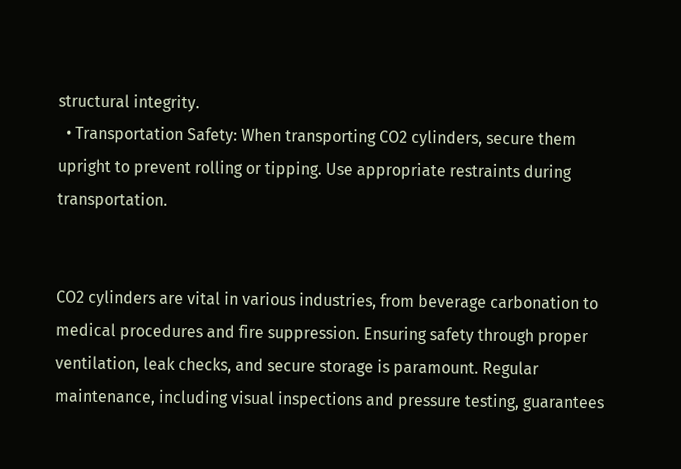structural integrity.
  • Transportation Safety: When transporting CO2 cylinders, secure them upright to prevent rolling or tipping. Use appropriate restraints during transportation.


CO2 cylinders are vital in various industries, from beverage carbonation to medical procedures and fire suppression. Ensuring safety through proper ventilation, leak checks, and secure storage is paramount. Regular maintenance, including visual inspections and pressure testing, guarantees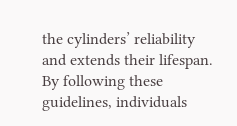the cylinders’ reliability and extends their lifespan. By following these guidelines, individuals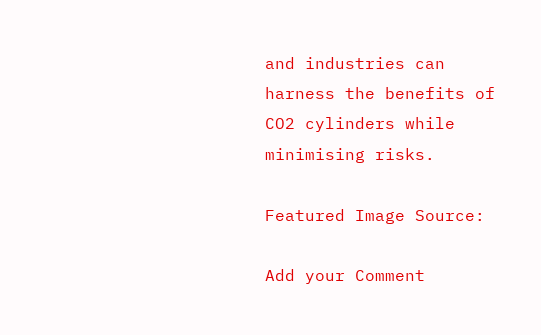and industries can harness the benefits of CO2 cylinders while minimising risks.

Featured Image Source:

Add your Comment